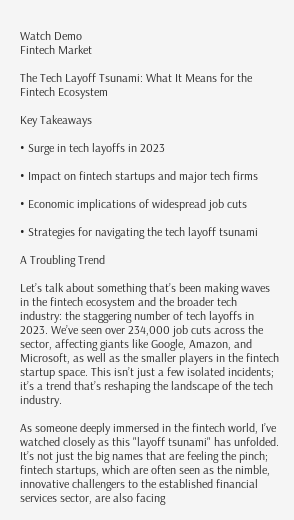Watch Demo
Fintech Market

The Tech Layoff Tsunami: What It Means for the Fintech Ecosystem

Key Takeaways

• Surge in tech layoffs in 2023

• Impact on fintech startups and major tech firms

• Economic implications of widespread job cuts

• Strategies for navigating the tech layoff tsunami

A Troubling Trend

Let’s talk about something that’s been making waves in the fintech ecosystem and the broader tech industry: the staggering number of tech layoffs in 2023. We’ve seen over 234,000 job cuts across the sector, affecting giants like Google, Amazon, and Microsoft, as well as the smaller players in the fintech startup space. This isn’t just a few isolated incidents; it’s a trend that’s reshaping the landscape of the tech industry.

As someone deeply immersed in the fintech world, I’ve watched closely as this "layoff tsunami" has unfolded. It’s not just the big names that are feeling the pinch; fintech startups, which are often seen as the nimble, innovative challengers to the established financial services sector, are also facing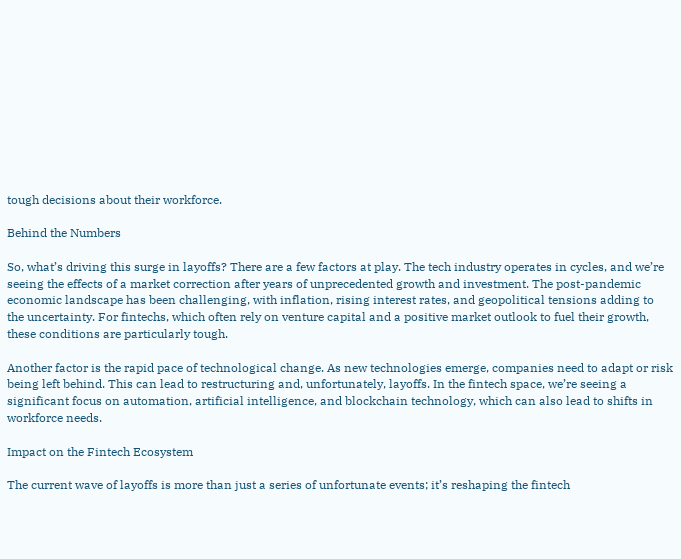tough decisions about their workforce.

Behind the Numbers

So, what’s driving this surge in layoffs? There are a few factors at play. The tech industry operates in cycles, and we’re seeing the effects of a market correction after years of unprecedented growth and investment. The post-pandemic economic landscape has been challenging, with inflation, rising interest rates, and geopolitical tensions adding to the uncertainty. For fintechs, which often rely on venture capital and a positive market outlook to fuel their growth, these conditions are particularly tough.

Another factor is the rapid pace of technological change. As new technologies emerge, companies need to adapt or risk being left behind. This can lead to restructuring and, unfortunately, layoffs. In the fintech space, we’re seeing a significant focus on automation, artificial intelligence, and blockchain technology, which can also lead to shifts in workforce needs.

Impact on the Fintech Ecosystem

The current wave of layoffs is more than just a series of unfortunate events; it’s reshaping the fintech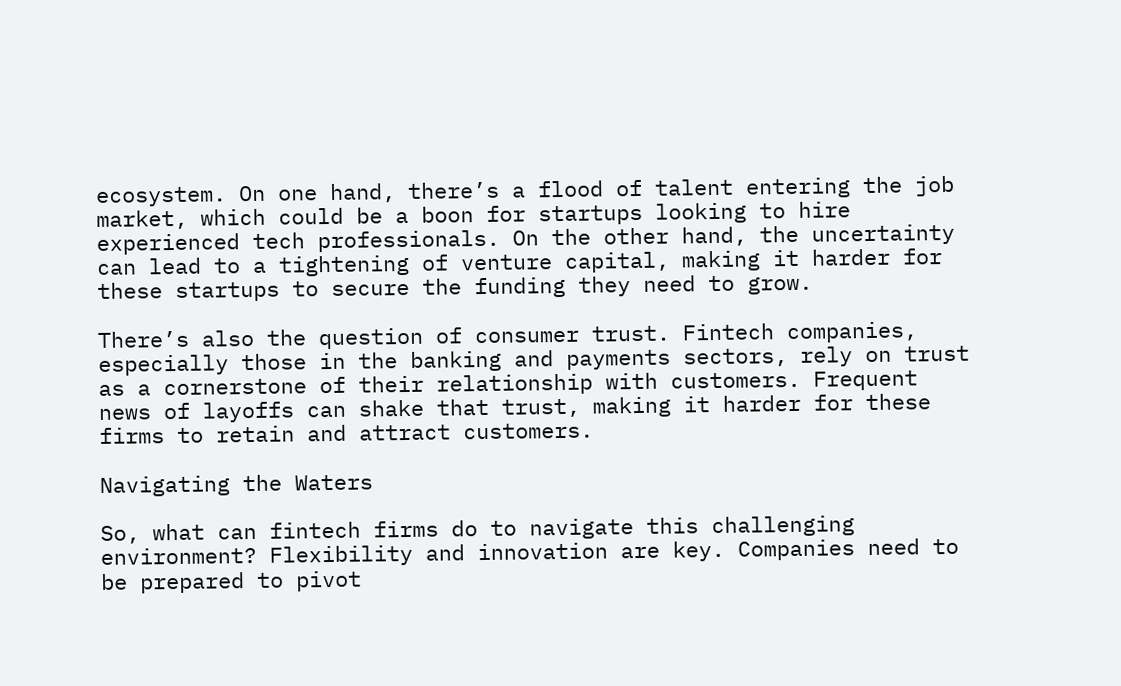ecosystem. On one hand, there’s a flood of talent entering the job market, which could be a boon for startups looking to hire experienced tech professionals. On the other hand, the uncertainty can lead to a tightening of venture capital, making it harder for these startups to secure the funding they need to grow.

There’s also the question of consumer trust. Fintech companies, especially those in the banking and payments sectors, rely on trust as a cornerstone of their relationship with customers. Frequent news of layoffs can shake that trust, making it harder for these firms to retain and attract customers.

Navigating the Waters

So, what can fintech firms do to navigate this challenging environment? Flexibility and innovation are key. Companies need to be prepared to pivot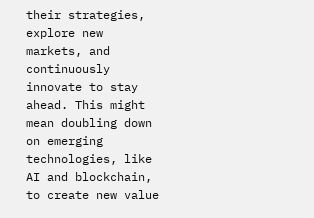their strategies, explore new markets, and continuously innovate to stay ahead. This might mean doubling down on emerging technologies, like AI and blockchain, to create new value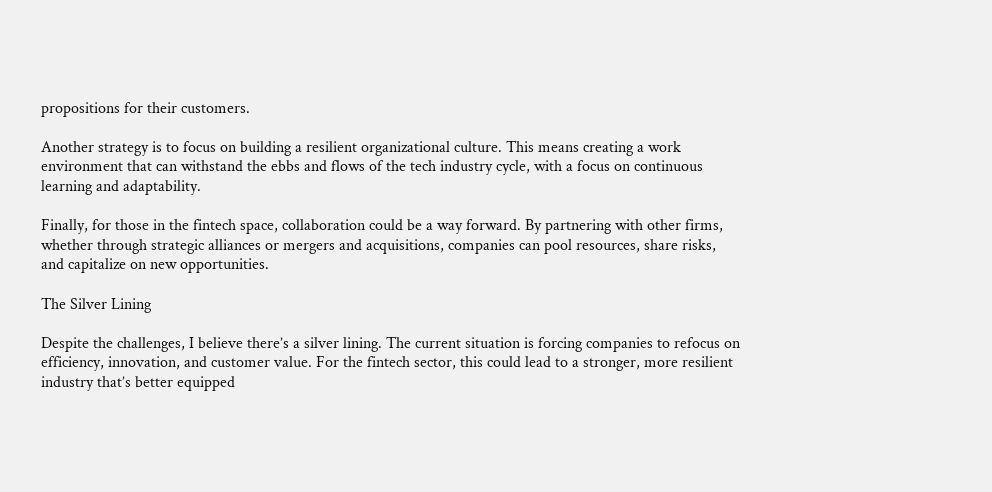propositions for their customers.

Another strategy is to focus on building a resilient organizational culture. This means creating a work environment that can withstand the ebbs and flows of the tech industry cycle, with a focus on continuous learning and adaptability.

Finally, for those in the fintech space, collaboration could be a way forward. By partnering with other firms, whether through strategic alliances or mergers and acquisitions, companies can pool resources, share risks, and capitalize on new opportunities.

The Silver Lining

Despite the challenges, I believe there’s a silver lining. The current situation is forcing companies to refocus on efficiency, innovation, and customer value. For the fintech sector, this could lead to a stronger, more resilient industry that’s better equipped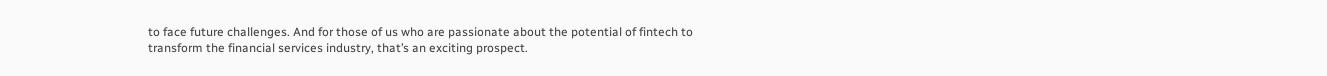to face future challenges. And for those of us who are passionate about the potential of fintech to transform the financial services industry, that’s an exciting prospect.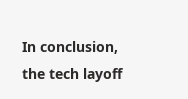In conclusion, the tech layoff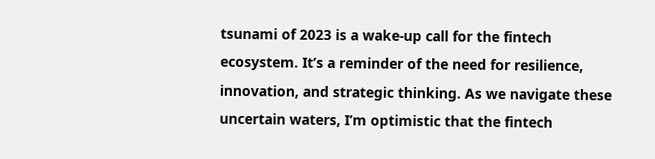tsunami of 2023 is a wake-up call for the fintech ecosystem. It’s a reminder of the need for resilience, innovation, and strategic thinking. As we navigate these uncertain waters, I’m optimistic that the fintech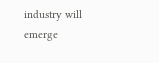industry will emerge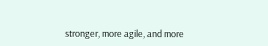stronger, more agile, and more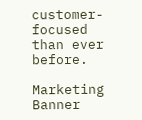customer-focused than ever before.

Marketing Banner